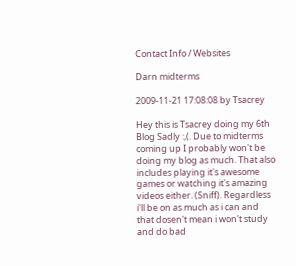Contact Info / Websites

Darn midterms

2009-11-21 17:08:08 by Tsacrey

Hey this is Tsacrey doing my 6th Blog Sadly :,(. Due to midterms coming up I probably won't be doing my blog as much. That also includes playing it's awesome games or watching it's amazing videos either. (Sniff). Regardless i'll be on as much as i can and that dosen't mean i won't study and do bad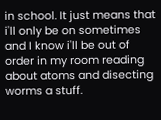in school. It just means that i'll only be on sometimes and I know i'll be out of order in my room reading about atoms and disecting worms a stuff.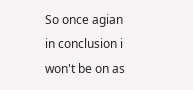So once agian in conclusion i won't be on as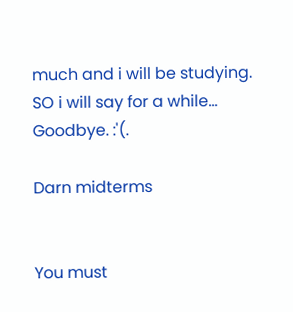much and i will be studying. SO i will say for a while... Goodbye. :'(.

Darn midterms


You must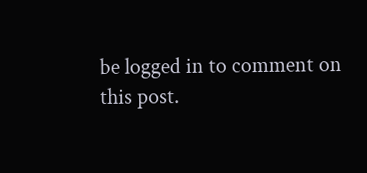be logged in to comment on this post.